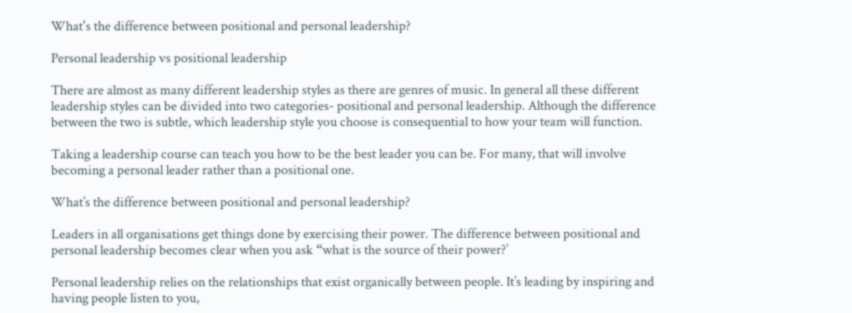What's the difference between positional and personal leadership?

Personal leadership vs positional leadership

There are almost as many different leadership styles as there are genres of music. In general all these different leadership styles can be divided into two categories- positional and personal leadership. Although the difference between the two is subtle, which leadership style you choose is consequential to how your team will function.

Taking a leadership course can teach you how to be the best leader you can be. For many, that will involve becoming a personal leader rather than a positional one.

What’s the difference between positional and personal leadership?

Leaders in all organisations get things done by exercising their power. The difference between positional and personal leadership becomes clear when you ask “what is the source of their power?’

Personal leadership relies on the relationships that exist organically between people. It’s leading by inspiring and having people listen to you,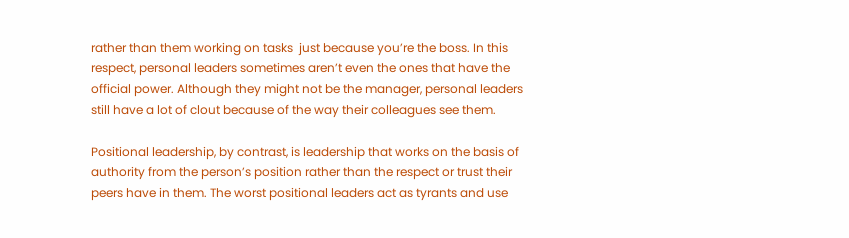rather than them working on tasks  just because you’re the boss. In this respect, personal leaders sometimes aren’t even the ones that have the official power. Although they might not be the manager, personal leaders still have a lot of clout because of the way their colleagues see them.

Positional leadership, by contrast, is leadership that works on the basis of authority from the person’s position rather than the respect or trust their peers have in them. The worst positional leaders act as tyrants and use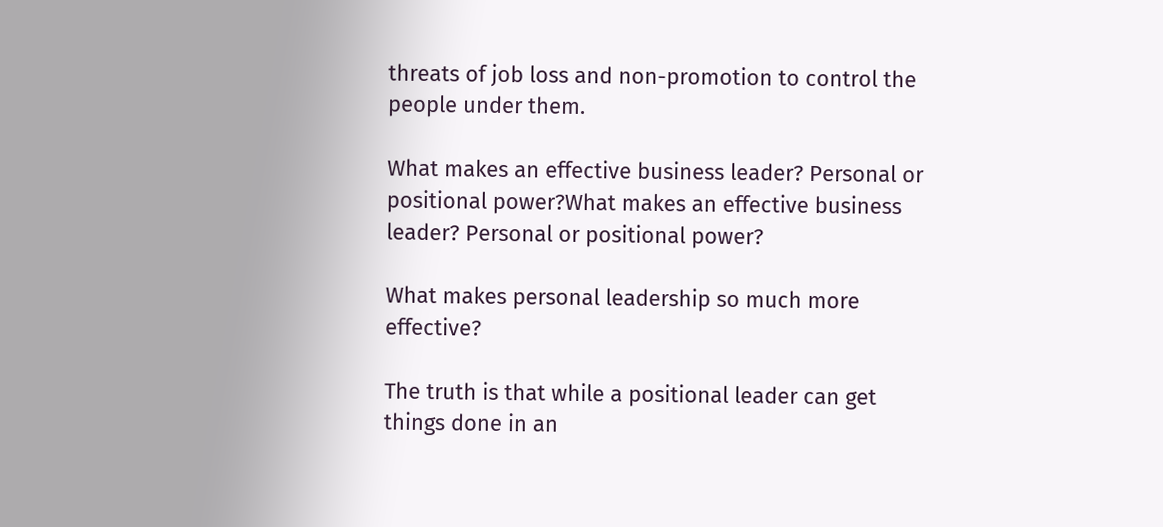threats of job loss and non-promotion to control the people under them.

What makes an effective business leader? Personal or positional power?What makes an effective business leader? Personal or positional power?

What makes personal leadership so much more effective?

The truth is that while a positional leader can get things done in an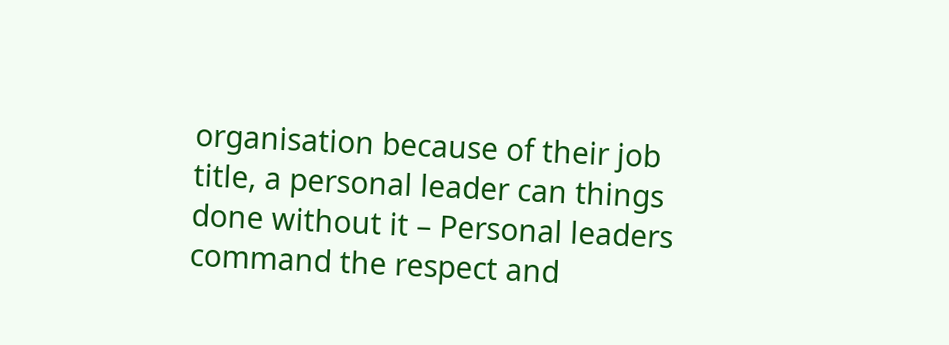organisation because of their job title, a personal leader can things done without it – Personal leaders command the respect and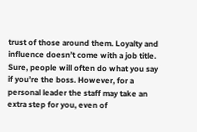trust of those around them. Loyalty and influence doesn’t come with a job title. Sure, people will often do what you say if you’re the boss. However, for a personal leader the staff may take an extra step for you, even of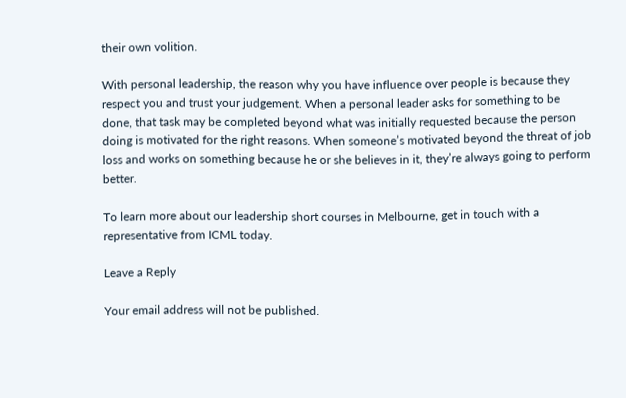their own volition.

With personal leadership, the reason why you have influence over people is because they respect you and trust your judgement. When a personal leader asks for something to be done, that task may be completed beyond what was initially requested because the person doing is motivated for the right reasons. When someone’s motivated beyond the threat of job loss and works on something because he or she believes in it, they’re always going to perform better.

To learn more about our leadership short courses in Melbourne, get in touch with a representative from ICML today.

Leave a Reply

Your email address will not be published.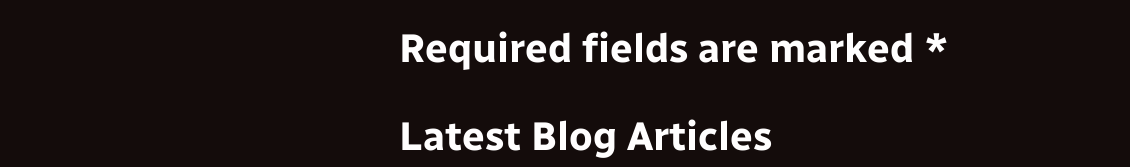Required fields are marked *

Latest Blog Articles